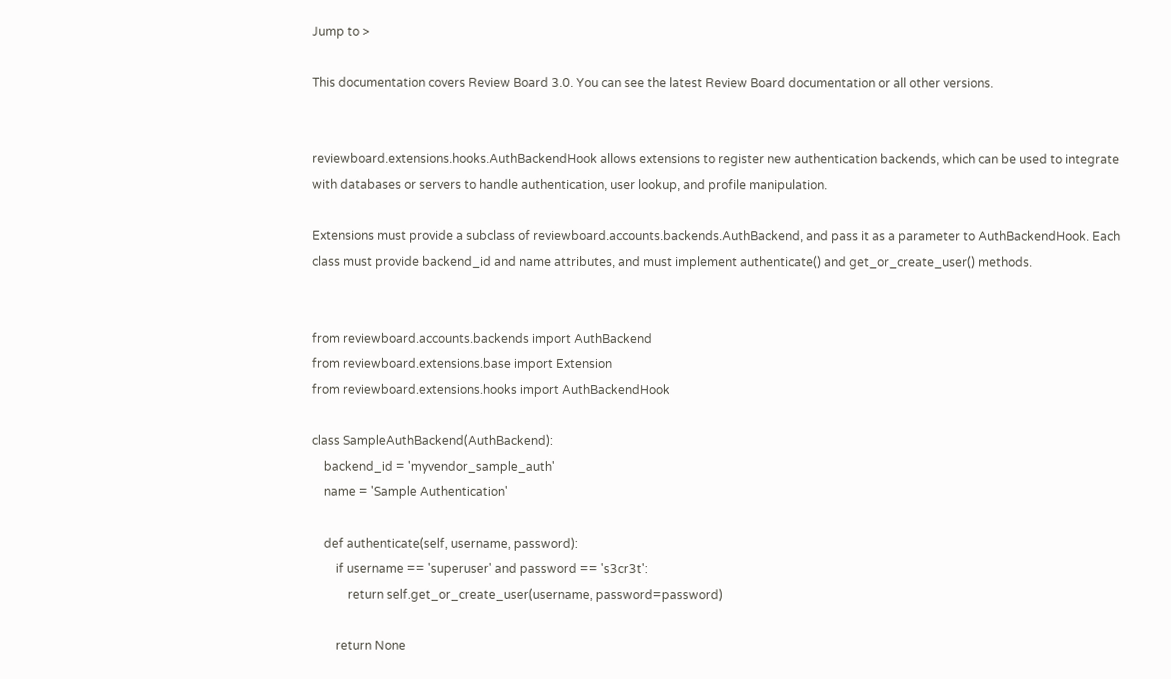Jump to >

This documentation covers Review Board 3.0. You can see the latest Review Board documentation or all other versions.


reviewboard.extensions.hooks.AuthBackendHook allows extensions to register new authentication backends, which can be used to integrate with databases or servers to handle authentication, user lookup, and profile manipulation.

Extensions must provide a subclass of reviewboard.accounts.backends.AuthBackend, and pass it as a parameter to AuthBackendHook. Each class must provide backend_id and name attributes, and must implement authenticate() and get_or_create_user() methods.


from reviewboard.accounts.backends import AuthBackend
from reviewboard.extensions.base import Extension
from reviewboard.extensions.hooks import AuthBackendHook

class SampleAuthBackend(AuthBackend):
    backend_id = 'myvendor_sample_auth'
    name = 'Sample Authentication'

    def authenticate(self, username, password):
        if username == 'superuser' and password == 's3cr3t':
            return self.get_or_create_user(username, password=password)

        return None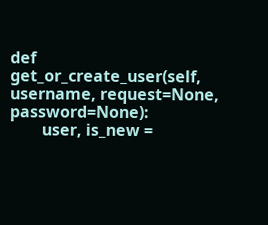def get_or_create_user(self, username, request=None, password=None):
        user, is_new =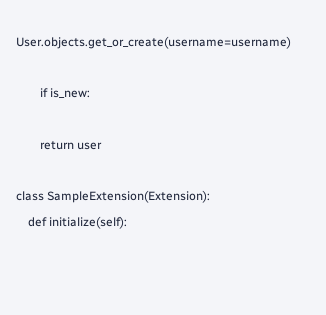User.objects.get_or_create(username=username)

        if is_new:

        return user

class SampleExtension(Extension):
    def initialize(self):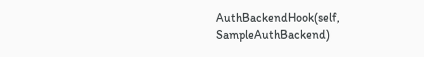AuthBackendHook(self, SampleAuthBackend)